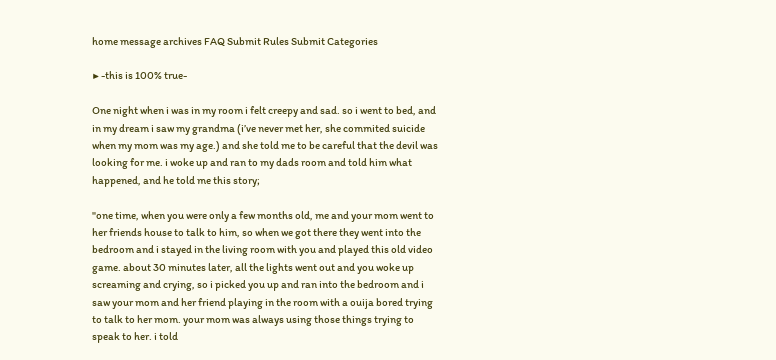home message archives FAQ Submit Rules Submit Categories

▶ -this is 100% true-

One night when i was in my room i felt creepy and sad. so i went to bed, and in my dream i saw my grandma (i’ve never met her, she commited suicide when my mom was my age.) and she told me to be careful that the devil was looking for me. i woke up and ran to my dads room and told him what happened, and he told me this story;

"one time, when you were only a few months old, me and your mom went to her friends house to talk to him, so when we got there they went into the bedroom and i stayed in the living room with you and played this old video game. about 30 minutes later, all the lights went out and you woke up screaming and crying, so i picked you up and ran into the bedroom and i saw your mom and her friend playing in the room with a ouija bored trying to talk to her mom. your mom was always using those things trying to speak to her. i told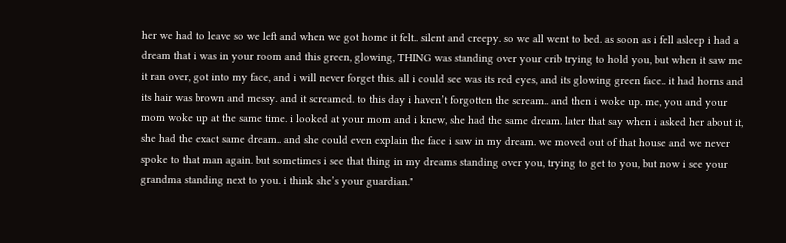her we had to leave so we left and when we got home it felt.. silent and creepy. so we all went to bed. as soon as i fell asleep i had a dream that i was in your room and this green, glowing, THING was standing over your crib trying to hold you, but when it saw me it ran over, got into my face, and i will never forget this. all i could see was its red eyes, and its glowing green face.. it had horns and its hair was brown and messy. and it screamed. to this day i haven’t forgotten the scream.. and then i woke up. me, you and your mom woke up at the same time. i looked at your mom and i knew, she had the same dream. later that say when i asked her about it, she had the exact same dream.. and she could even explain the face i saw in my dream. we moved out of that house and we never spoke to that man again. but sometimes i see that thing in my dreams standing over you, trying to get to you, but now i see your grandma standing next to you. i think she’s your guardian."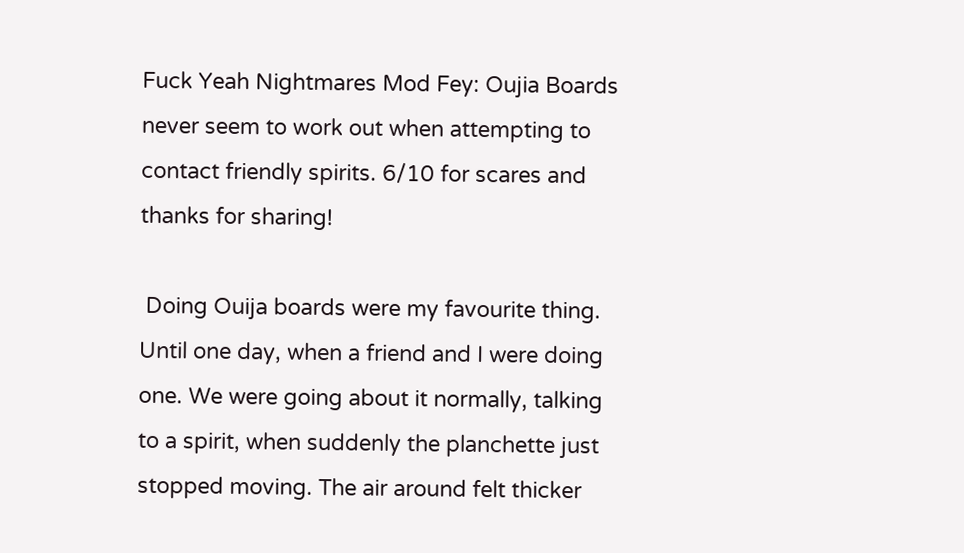Fuck Yeah Nightmares Mod Fey: Oujia Boards never seem to work out when attempting to contact friendly spirits. 6/10 for scares and thanks for sharing!

 Doing Ouija boards were my favourite thing. Until one day, when a friend and I were doing one. We were going about it normally, talking to a spirit, when suddenly the planchette just stopped moving. The air around felt thicker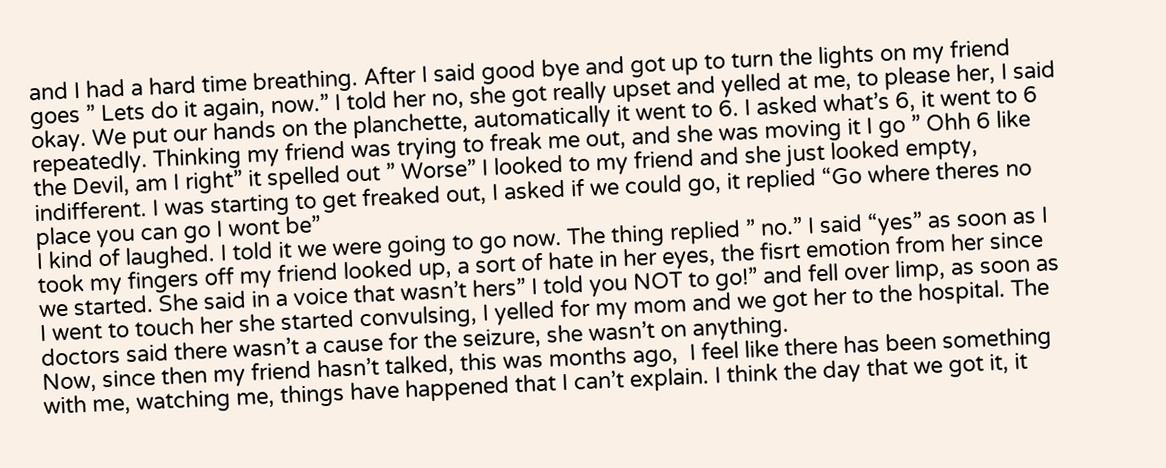and I had a hard time breathing. After I said good bye and got up to turn the lights on my friend goes ” Lets do it again, now.” I told her no, she got really upset and yelled at me, to please her, I said okay. We put our hands on the planchette, automatically it went to 6. I asked what’s 6, it went to 6 repeatedly. Thinking my friend was trying to freak me out, and she was moving it I go ” Ohh 6 like the Devil, am I right” it spelled out ” Worse” I looked to my friend and she just looked empty, indifferent. I was starting to get freaked out, I asked if we could go, it replied “Go where theres no place you can go I wont be”
I kind of laughed. I told it we were going to go now. The thing replied ” no.” I said “yes” as soon as I took my fingers off my friend looked up, a sort of hate in her eyes, the fisrt emotion from her since we started. She said in a voice that wasn’t hers” I told you NOT to go!” and fell over limp, as soon as I went to touch her she started convulsing, I yelled for my mom and we got her to the hospital. The doctors said there wasn’t a cause for the seizure, she wasn’t on anything.
Now, since then my friend hasn’t talked, this was months ago,  I feel like there has been something with me, watching me, things have happened that I can’t explain. I think the day that we got it, it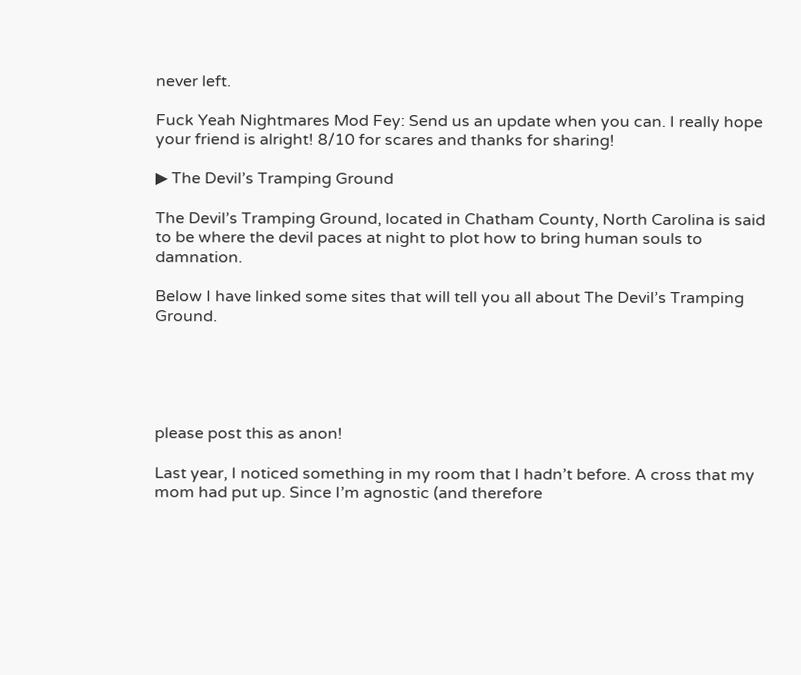never left.

Fuck Yeah Nightmares Mod Fey: Send us an update when you can. I really hope your friend is alright! 8/10 for scares and thanks for sharing!

▶ The Devil’s Tramping Ground

The Devil’s Tramping Ground, located in Chatham County, North Carolina is said to be where the devil paces at night to plot how to bring human souls to damnation.

Below I have linked some sites that will tell you all about The Devil’s Tramping Ground.





please post this as anon!

Last year, I noticed something in my room that I hadn’t before. A cross that my mom had put up. Since I’m agnostic (and therefore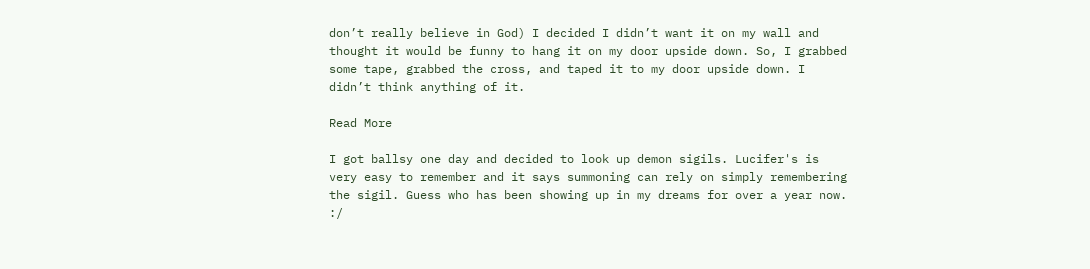don’t really believe in God) I decided I didn’t want it on my wall and thought it would be funny to hang it on my door upside down. So, I grabbed some tape, grabbed the cross, and taped it to my door upside down. I didn’t think anything of it.

Read More

I got ballsy one day and decided to look up demon sigils. Lucifer's is very easy to remember and it says summoning can rely on simply remembering the sigil. Guess who has been showing up in my dreams for over a year now. :/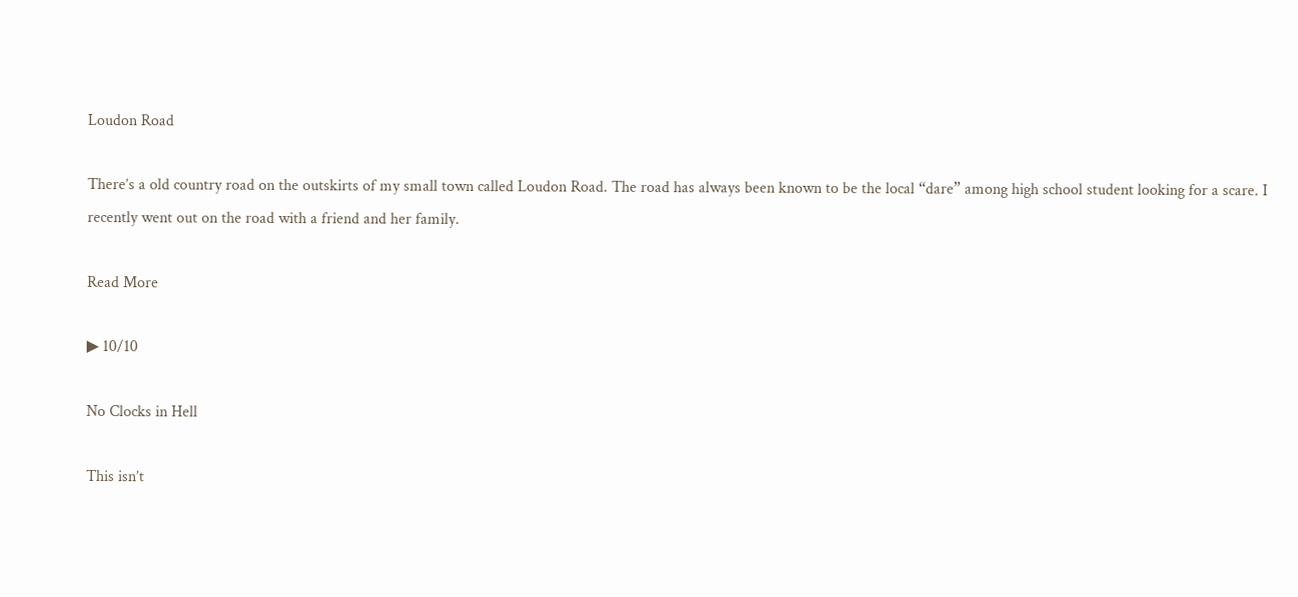Loudon Road

There’s a old country road on the outskirts of my small town called Loudon Road. The road has always been known to be the local “dare” among high school student looking for a scare. I recently went out on the road with a friend and her family.

Read More

▶ 10/10

No Clocks in Hell

This isn’t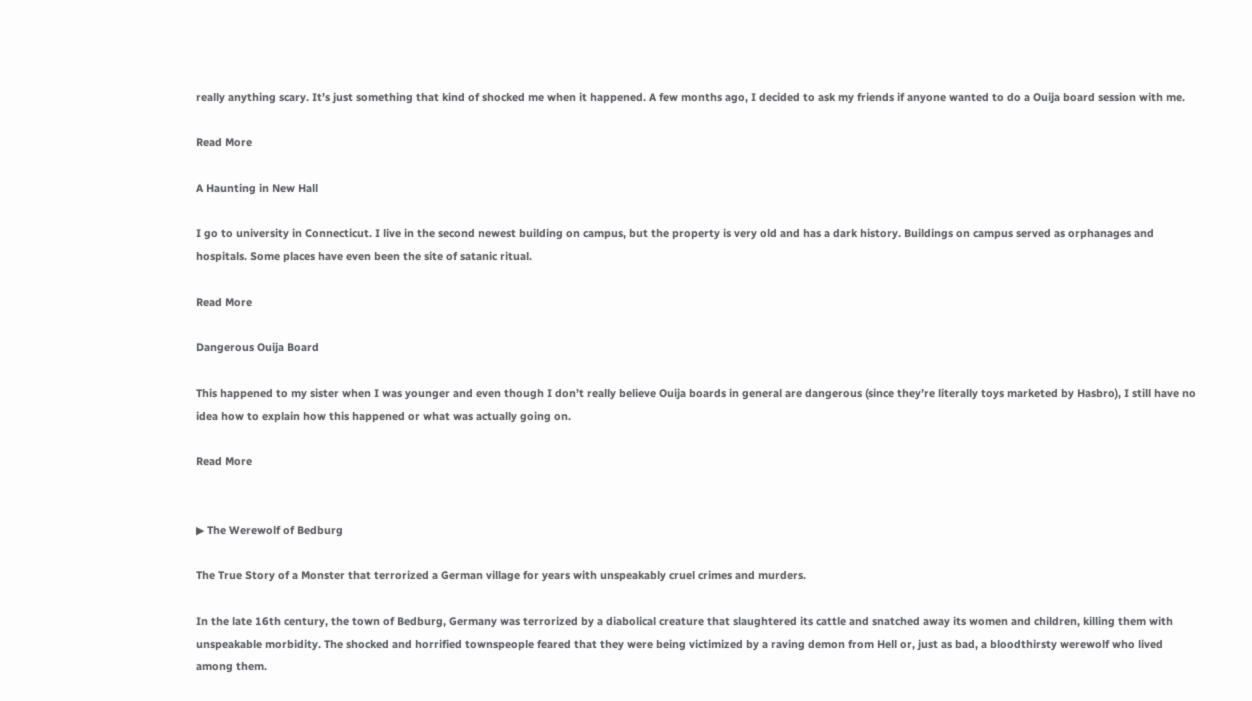really anything scary. It’s just something that kind of shocked me when it happened. A few months ago, I decided to ask my friends if anyone wanted to do a Ouija board session with me.

Read More

A Haunting in New Hall

I go to university in Connecticut. I live in the second newest building on campus, but the property is very old and has a dark history. Buildings on campus served as orphanages and hospitals. Some places have even been the site of satanic ritual.

Read More

Dangerous Ouija Board

This happened to my sister when I was younger and even though I don’t really believe Ouija boards in general are dangerous (since they’re literally toys marketed by Hasbro), I still have no idea how to explain how this happened or what was actually going on.

Read More


▶ The Werewolf of Bedburg

The True Story of a Monster that terrorized a German village for years with unspeakably cruel crimes and murders.

In the late 16th century, the town of Bedburg, Germany was terrorized by a diabolical creature that slaughtered its cattle and snatched away its women and children, killing them with unspeakable morbidity. The shocked and horrified townspeople feared that they were being victimized by a raving demon from Hell or, just as bad, a bloodthirsty werewolf who lived among them.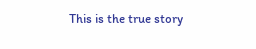This is the true story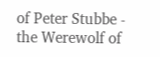of Peter Stubbe - the Werewolf of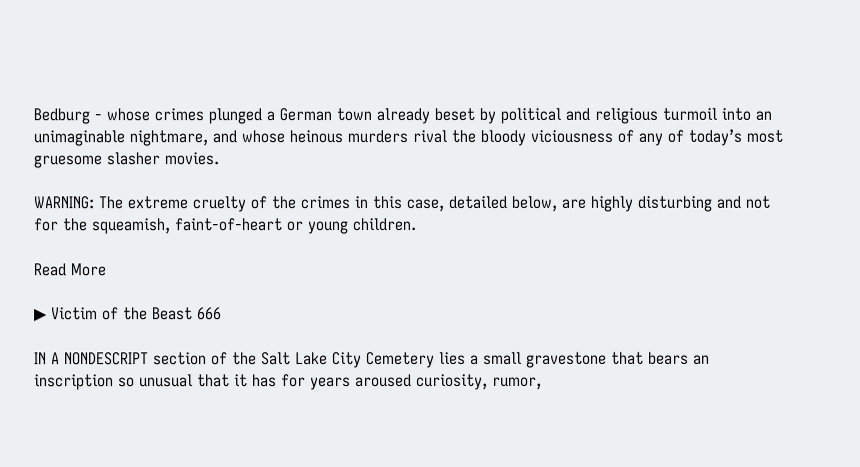Bedburg - whose crimes plunged a German town already beset by political and religious turmoil into an unimaginable nightmare, and whose heinous murders rival the bloody viciousness of any of today’s most gruesome slasher movies.

WARNING: The extreme cruelty of the crimes in this case, detailed below, are highly disturbing and not for the squeamish, faint-of-heart or young children.

Read More

▶ Victim of the Beast 666

IN A NONDESCRIPT section of the Salt Lake City Cemetery lies a small gravestone that bears an inscription so unusual that it has for years aroused curiosity, rumor,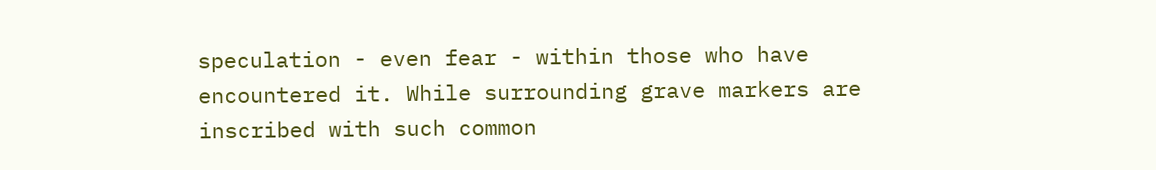speculation - even fear - within those who have encountered it. While surrounding grave markers are inscribed with such common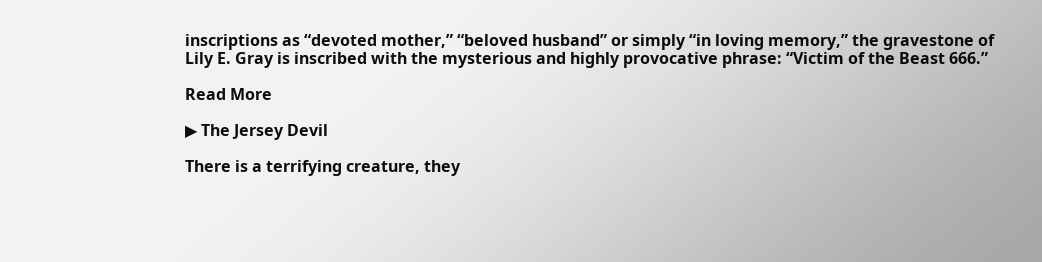inscriptions as “devoted mother,” “beloved husband” or simply “in loving memory,” the gravestone of Lily E. Gray is inscribed with the mysterious and highly provocative phrase: “Victim of the Beast 666.”

Read More

▶ The Jersey Devil

There is a terrifying creature, they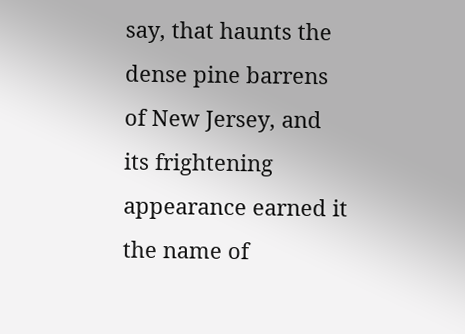say, that haunts the dense pine barrens of New Jersey, and its frightening appearance earned it the name of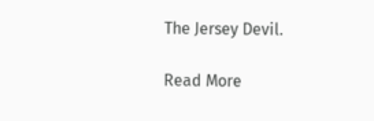The Jersey Devil.

Read More